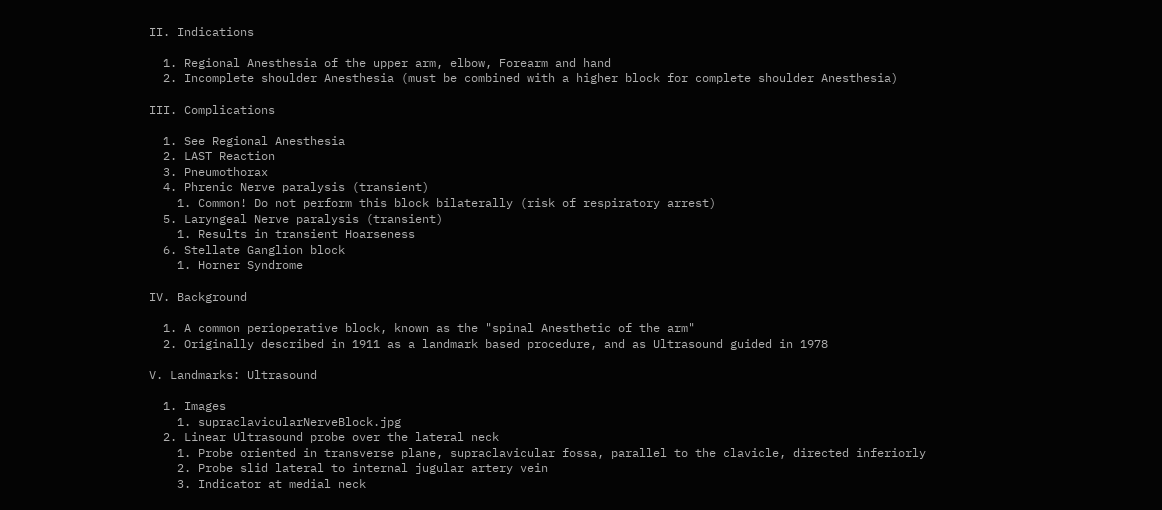II. Indications

  1. Regional Anesthesia of the upper arm, elbow, Forearm and hand
  2. Incomplete shoulder Anesthesia (must be combined with a higher block for complete shoulder Anesthesia)

III. Complications

  1. See Regional Anesthesia
  2. LAST Reaction
  3. Pneumothorax
  4. Phrenic Nerve paralysis (transient)
    1. Common! Do not perform this block bilaterally (risk of respiratory arrest)
  5. Laryngeal Nerve paralysis (transient)
    1. Results in transient Hoarseness
  6. Stellate Ganglion block
    1. Horner Syndrome

IV. Background

  1. A common perioperative block, known as the "spinal Anesthetic of the arm"
  2. Originally described in 1911 as a landmark based procedure, and as Ultrasound guided in 1978

V. Landmarks: Ultrasound

  1. Images
    1. supraclavicularNerveBlock.jpg
  2. Linear Ultrasound probe over the lateral neck
    1. Probe oriented in transverse plane, supraclavicular fossa, parallel to the clavicle, directed inferiorly
    2. Probe slid lateral to internal jugular artery vein
    3. Indicator at medial neck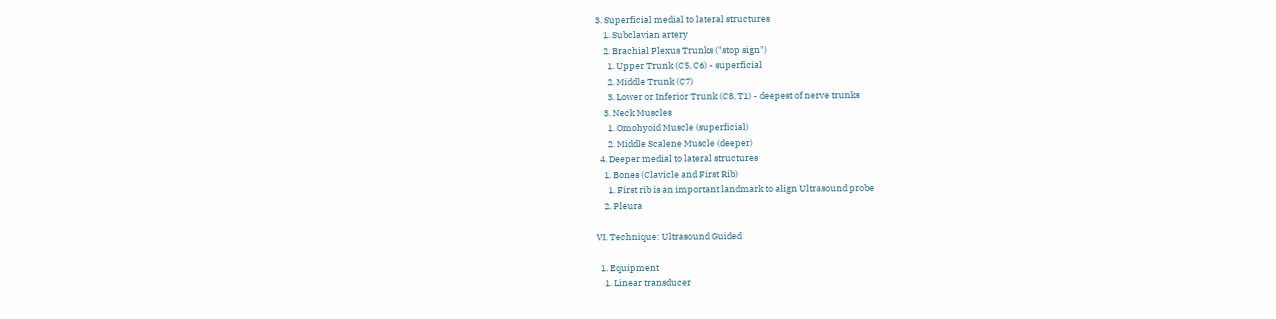3. Superficial medial to lateral structures
    1. Subclavian artery
    2. Brachial Plexus Trunks ("stop sign")
      1. Upper Trunk (C5, C6) - superficial
      2. Middle Trunk (C7)
      3. Lower or Inferior Trunk (C8, T1) - deepest of nerve trunks
    3. Neck Muscles
      1. Omohyoid Muscle (superficial)
      2. Middle Scalene Muscle (deeper)
  4. Deeper medial to lateral structures
    1. Bones (Clavicle and First Rib)
      1. First rib is an important landmark to align Ultrasound probe
    2. Pleura

VI. Technique: Ultrasound Guided

  1. Equipment
    1. Linear transducer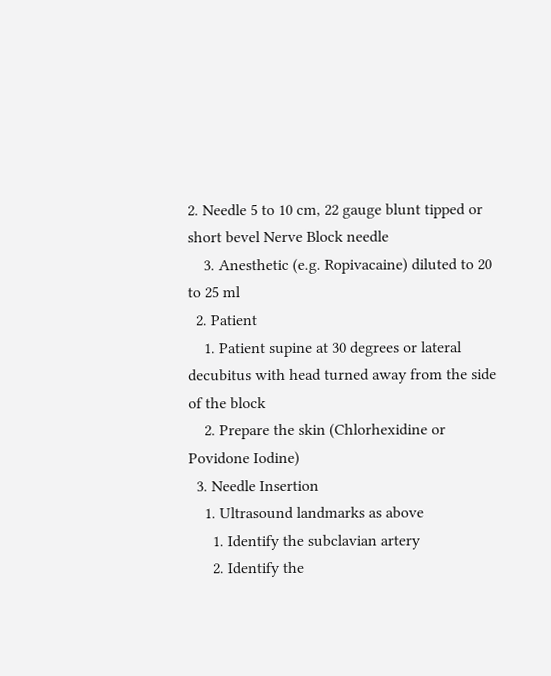2. Needle 5 to 10 cm, 22 gauge blunt tipped or short bevel Nerve Block needle
    3. Anesthetic (e.g. Ropivacaine) diluted to 20 to 25 ml
  2. Patient
    1. Patient supine at 30 degrees or lateral decubitus with head turned away from the side of the block
    2. Prepare the skin (Chlorhexidine or Povidone Iodine)
  3. Needle Insertion
    1. Ultrasound landmarks as above
      1. Identify the subclavian artery
      2. Identify the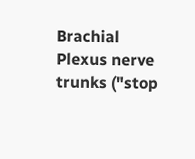Brachial Plexus nerve trunks ("stop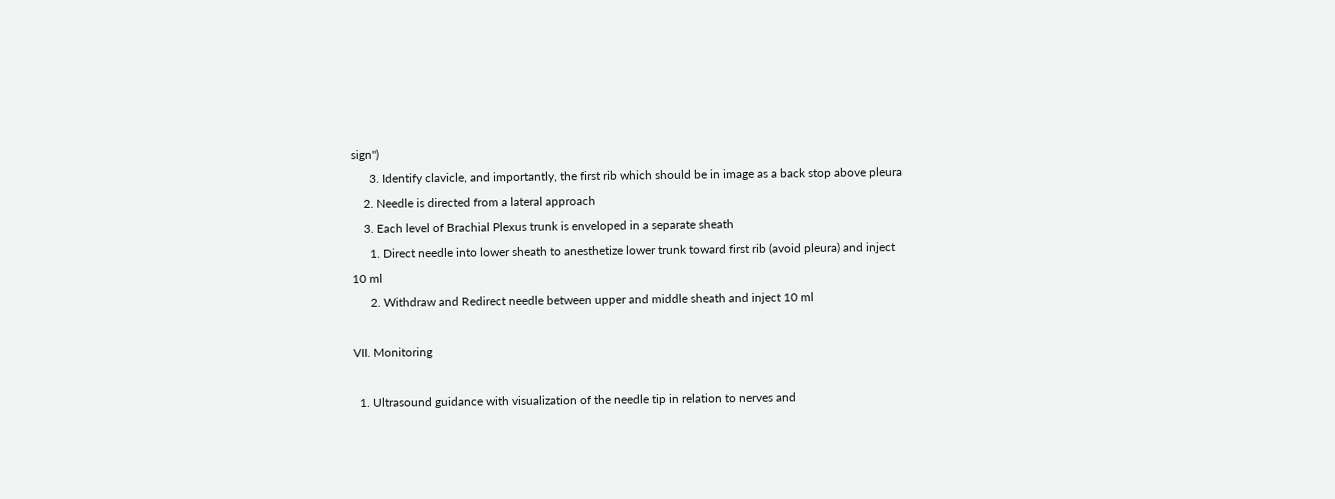sign")
      3. Identify clavicle, and importantly, the first rib which should be in image as a back stop above pleura
    2. Needle is directed from a lateral approach
    3. Each level of Brachial Plexus trunk is enveloped in a separate sheath
      1. Direct needle into lower sheath to anesthetize lower trunk toward first rib (avoid pleura) and inject 10 ml
      2. Withdraw and Redirect needle between upper and middle sheath and inject 10 ml

VII. Monitoring

  1. Ultrasound guidance with visualization of the needle tip in relation to nerves and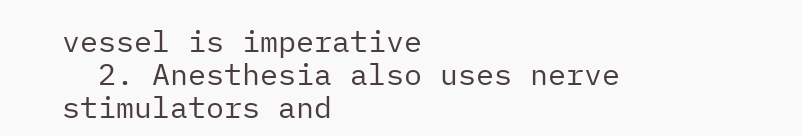vessel is imperative
  2. Anesthesia also uses nerve stimulators and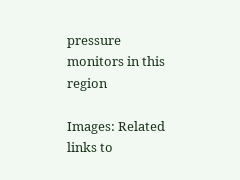pressure monitors in this region

Images: Related links to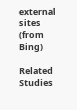external sites (from Bing)

Related Studies